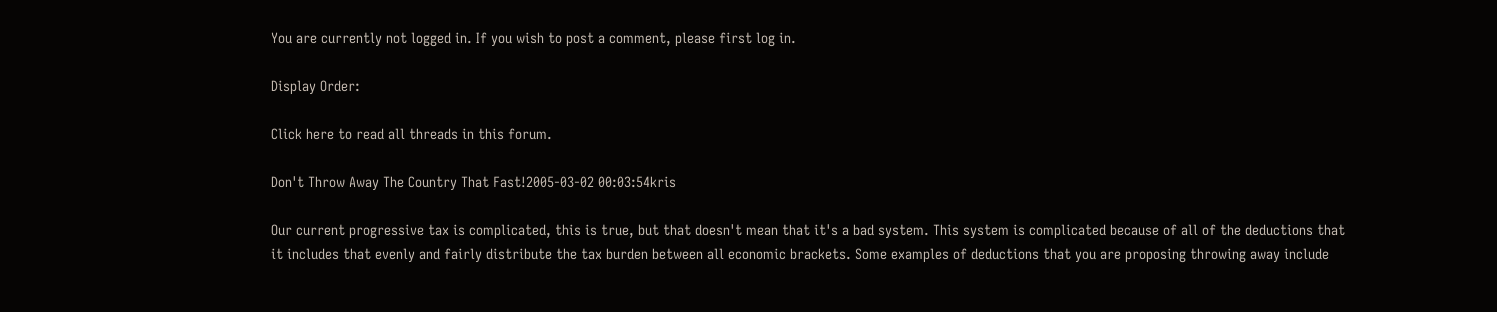You are currently not logged in. If you wish to post a comment, please first log in.

Display Order:

Click here to read all threads in this forum.

Don't Throw Away The Country That Fast!2005-03-02 00:03:54kris

Our current progressive tax is complicated, this is true, but that doesn't mean that it's a bad system. This system is complicated because of all of the deductions that it includes that evenly and fairly distribute the tax burden between all economic brackets. Some examples of deductions that you are proposing throwing away include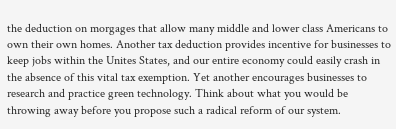the deduction on morgages that allow many middle and lower class Americans to own their own homes. Another tax deduction provides incentive for businesses to keep jobs within the Unites States, and our entire economy could easily crash in the absence of this vital tax exemption. Yet another encourages businesses to research and practice green technology. Think about what you would be throwing away before you propose such a radical reform of our system.